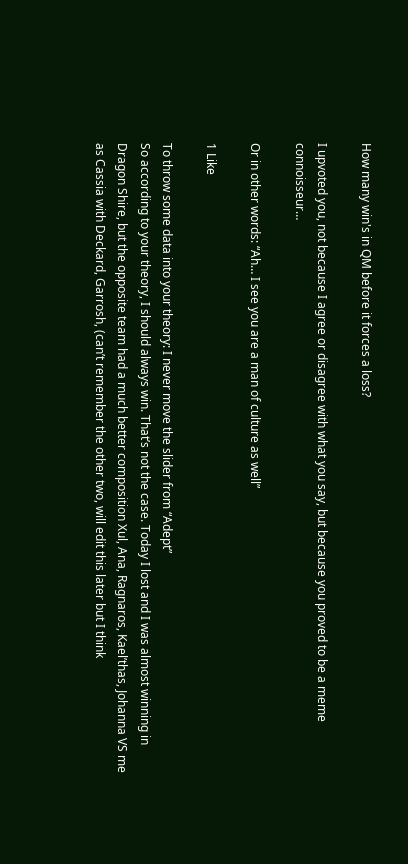How many win's in QM before it forces a loss?

I upvoted you, not because I agree or disagree with what you say, but because you proved to be a meme connoisseur…

Or in other words: “Ah… I see you are a man of culture as well”

1 Like

To throw some data into your theory: I never move the slider from “Adept”
So according to your theory, I should always win. That’s not the case. Today I lost and I was almost winning in Dragon Shire, but the opposite team had a much better composition Xul, Ana, Ragnaros, Kael’thas, Johanna VS me as Cassia with Deckard, Garrosh, (can’t remember the other two, will edit this later but I think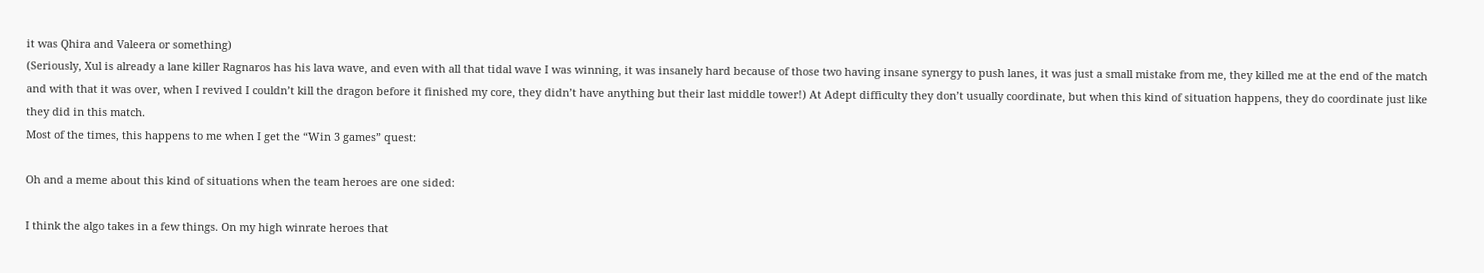it was Qhira and Valeera or something)
(Seriously, Xul is already a lane killer Ragnaros has his lava wave, and even with all that tidal wave I was winning, it was insanely hard because of those two having insane synergy to push lanes, it was just a small mistake from me, they killed me at the end of the match and with that it was over, when I revived I couldn’t kill the dragon before it finished my core, they didn’t have anything but their last middle tower!) At Adept difficulty they don’t usually coordinate, but when this kind of situation happens, they do coordinate just like they did in this match.
Most of the times, this happens to me when I get the “Win 3 games” quest:

Oh and a meme about this kind of situations when the team heroes are one sided:

I think the algo takes in a few things. On my high winrate heroes that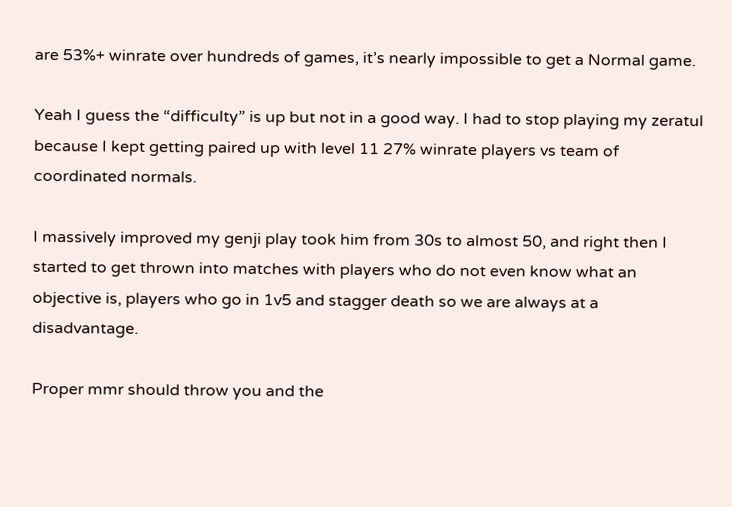are 53%+ winrate over hundreds of games, it’s nearly impossible to get a Normal game.

Yeah I guess the “difficulty” is up but not in a good way. I had to stop playing my zeratul because I kept getting paired up with level 11 27% winrate players vs team of coordinated normals.

I massively improved my genji play took him from 30s to almost 50, and right then I started to get thrown into matches with players who do not even know what an objective is, players who go in 1v5 and stagger death so we are always at a disadvantage.

Proper mmr should throw you and the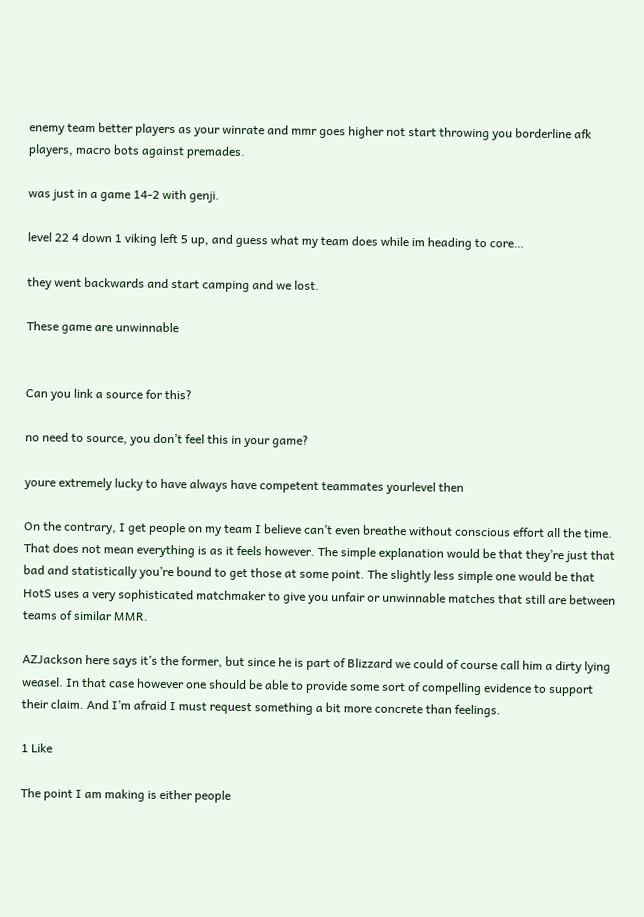enemy team better players as your winrate and mmr goes higher not start throwing you borderline afk players, macro bots against premades.

was just in a game 14-2 with genji.

level 22 4 down 1 viking left 5 up, and guess what my team does while im heading to core…

they went backwards and start camping and we lost.

These game are unwinnable


Can you link a source for this?

no need to source, you don’t feel this in your game?

youre extremely lucky to have always have competent teammates yourlevel then

On the contrary, I get people on my team I believe can’t even breathe without conscious effort all the time. That does not mean everything is as it feels however. The simple explanation would be that they’re just that bad and statistically you’re bound to get those at some point. The slightly less simple one would be that HotS uses a very sophisticated matchmaker to give you unfair or unwinnable matches that still are between teams of similar MMR.

AZJackson here says it’s the former, but since he is part of Blizzard we could of course call him a dirty lying weasel. In that case however one should be able to provide some sort of compelling evidence to support their claim. And I’m afraid I must request something a bit more concrete than feelings.

1 Like

The point I am making is either people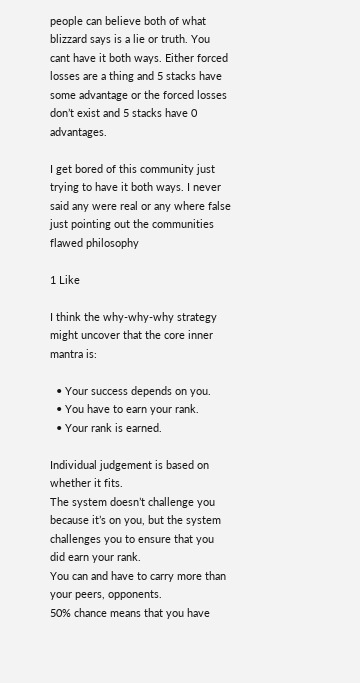people can believe both of what blizzard says is a lie or truth. You cant have it both ways. Either forced losses are a thing and 5 stacks have some advantage or the forced losses don’t exist and 5 stacks have 0 advantages.

I get bored of this community just trying to have it both ways. I never said any were real or any where false just pointing out the communities flawed philosophy

1 Like

I think the why-why-why strategy might uncover that the core inner mantra is:

  • Your success depends on you.
  • You have to earn your rank.
  • Your rank is earned.

Individual judgement is based on whether it fits.
The system doesn’t challenge you because it’s on you, but the system challenges you to ensure that you did earn your rank.
You can and have to carry more than your peers, opponents.
50% chance means that you have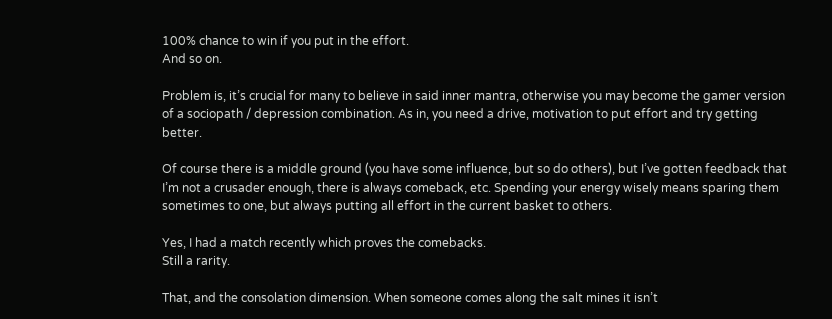100% chance to win if you put in the effort.
And so on.

Problem is, it’s crucial for many to believe in said inner mantra, otherwise you may become the gamer version of a sociopath / depression combination. As in, you need a drive, motivation to put effort and try getting better.

Of course there is a middle ground (you have some influence, but so do others), but I’ve gotten feedback that I’m not a crusader enough, there is always comeback, etc. Spending your energy wisely means sparing them sometimes to one, but always putting all effort in the current basket to others.

Yes, I had a match recently which proves the comebacks.
Still a rarity.

That, and the consolation dimension. When someone comes along the salt mines it isn’t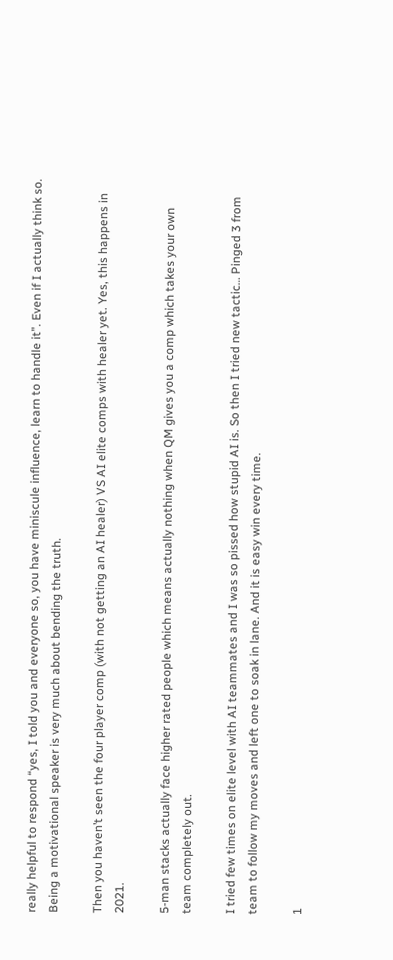really helpful to respond “yes, I told you and everyone so, you have miniscule influence, learn to handle it”. Even if I actually think so. Being a motivational speaker is very much about bending the truth.

Then you haven’t seen the four player comp (with not getting an AI healer) VS AI elite comps with healer yet. Yes, this happens in 2021.

5-man stacks actually face higher rated people which means actually nothing when QM gives you a comp which takes your own team completely out.

I tried few times on elite level with AI teammates and I was so pissed how stupid AI is. So then I tried new tactic… Pinged 3 from team to follow my moves and left one to soak in lane. And it is easy win every time.

1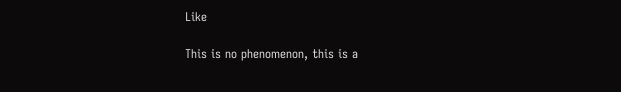Like

This is no phenomenon, this is a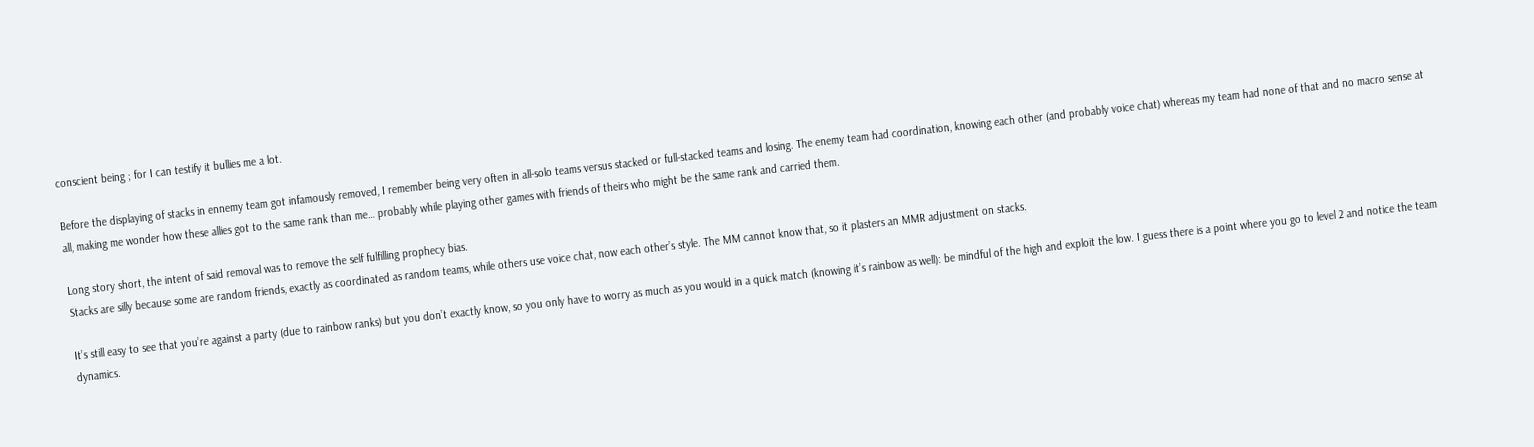conscient being ; for I can testify it bullies me a lot.

Before the displaying of stacks in ennemy team got infamously removed, I remember being very often in all-solo teams versus stacked or full-stacked teams and losing. The enemy team had coordination, knowing each other (and probably voice chat) whereas my team had none of that and no macro sense at all, making me wonder how these allies got to the same rank than me… probably while playing other games with friends of theirs who might be the same rank and carried them.

Long story short, the intent of said removal was to remove the self fulfilling prophecy bias.
Stacks are silly because some are random friends, exactly as coordinated as random teams, while others use voice chat, now each other’s style. The MM cannot know that, so it plasters an MMR adjustment on stacks.

It’s still easy to see that you’re against a party (due to rainbow ranks) but you don’t exactly know, so you only have to worry as much as you would in a quick match (knowing it’s rainbow as well): be mindful of the high and exploit the low. I guess there is a point where you go to level 2 and notice the team dynamics.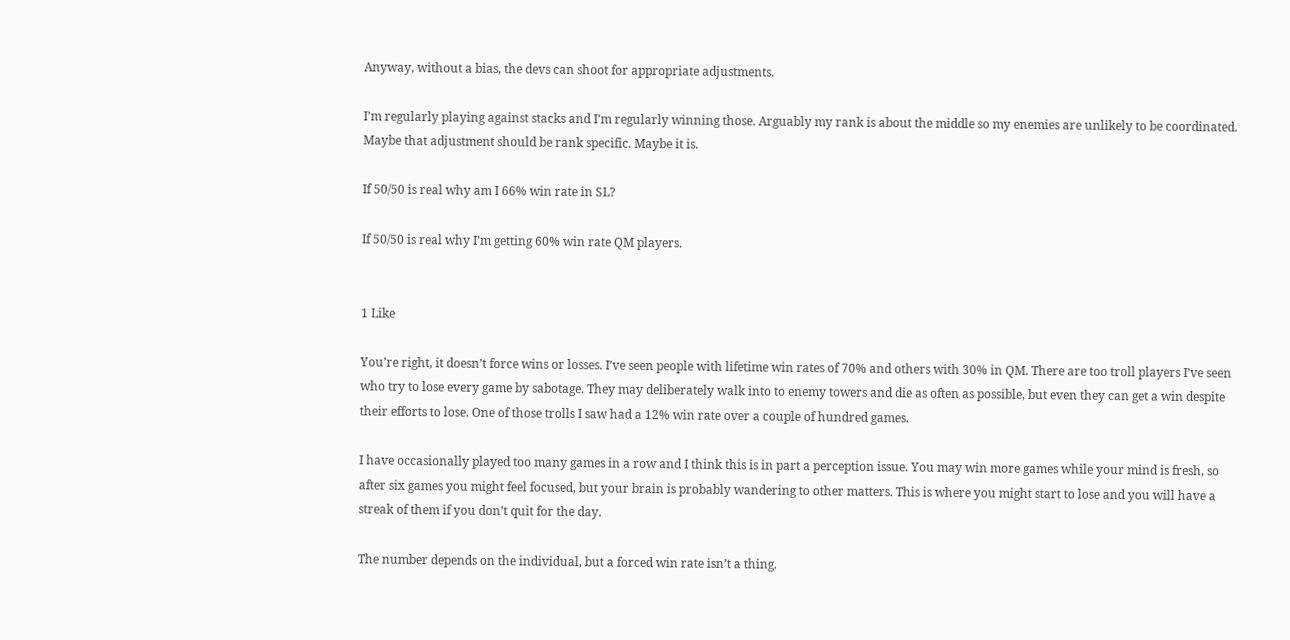Anyway, without a bias, the devs can shoot for appropriate adjustments.

I’m regularly playing against stacks and I’m regularly winning those. Arguably my rank is about the middle so my enemies are unlikely to be coordinated. Maybe that adjustment should be rank specific. Maybe it is.

If 50/50 is real why am I 66% win rate in SL?

If 50/50 is real why I’m getting 60% win rate QM players.


1 Like

You’re right, it doesn’t force wins or losses. I’ve seen people with lifetime win rates of 70% and others with 30% in QM. There are too troll players I’ve seen who try to lose every game by sabotage. They may deliberately walk into to enemy towers and die as often as possible, but even they can get a win despite their efforts to lose. One of those trolls I saw had a 12% win rate over a couple of hundred games.

I have occasionally played too many games in a row and I think this is in part a perception issue. You may win more games while your mind is fresh, so after six games you might feel focused, but your brain is probably wandering to other matters. This is where you might start to lose and you will have a streak of them if you don’t quit for the day.

The number depends on the individual, but a forced win rate isn’t a thing.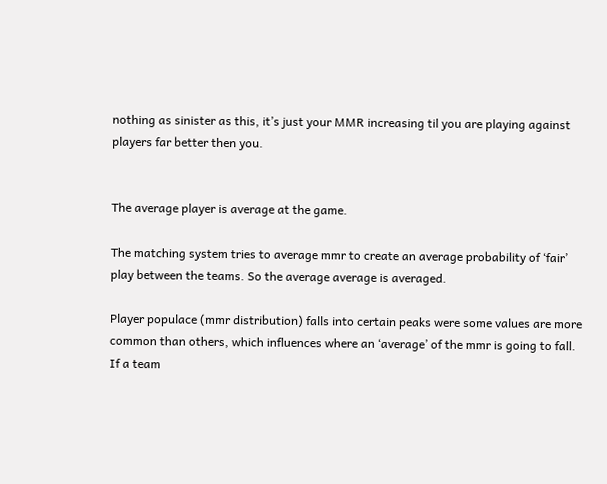nothing as sinister as this, it’s just your MMR increasing til you are playing against players far better then you.


The average player is average at the game.

The matching system tries to average mmr to create an average probability of ‘fair’ play between the teams. So the average average is averaged.

Player populace (mmr distribution) falls into certain peaks were some values are more common than others, which influences where an ‘average’ of the mmr is going to fall. If a team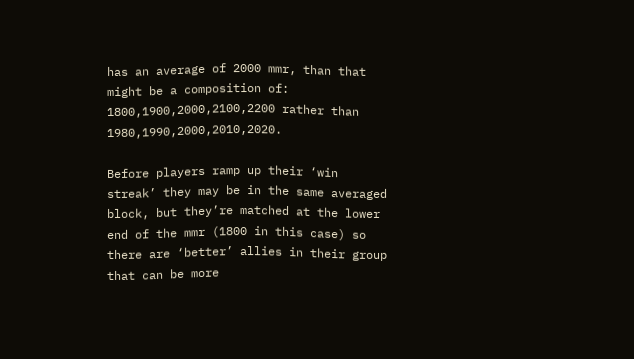has an average of 2000 mmr, than that might be a composition of: 1800,1900,2000,2100,2200 rather than 1980,1990,2000,2010,2020.

Before players ramp up their ‘win streak’ they may be in the same averaged block, but they’re matched at the lower end of the mmr (1800 in this case) so there are ‘better’ allies in their group that can be more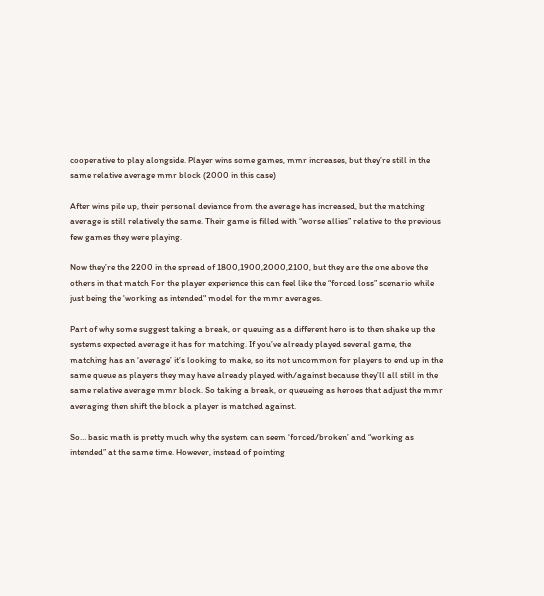cooperative to play alongside. Player wins some games, mmr increases, but they’re still in the same relative average mmr block (2000 in this case)

After wins pile up, their personal deviance from the average has increased, but the matching average is still relatively the same. Their game is filled with “worse allies” relative to the previous few games they were playing.

Now they’re the 2200 in the spread of 1800,1900,2000,2100, but they are the one above the others in that match For the player experience this can feel like the “forced loss” scenario while just being the 'working as intended" model for the mmr averages.

Part of why some suggest taking a break, or queuing as a different hero is to then shake up the systems expected average it has for matching. If you’ve already played several game, the matching has an ‘average’ it’s looking to make, so its not uncommon for players to end up in the same queue as players they may have already played with/against because they’ll all still in the same relative average mmr block. So taking a break, or queueing as heroes that adjust the mmr averaging then shift the block a player is matched against.

So… basic math is pretty much why the system can seem ‘forced/broken’ and “working as intended” at the same time. However, instead of pointing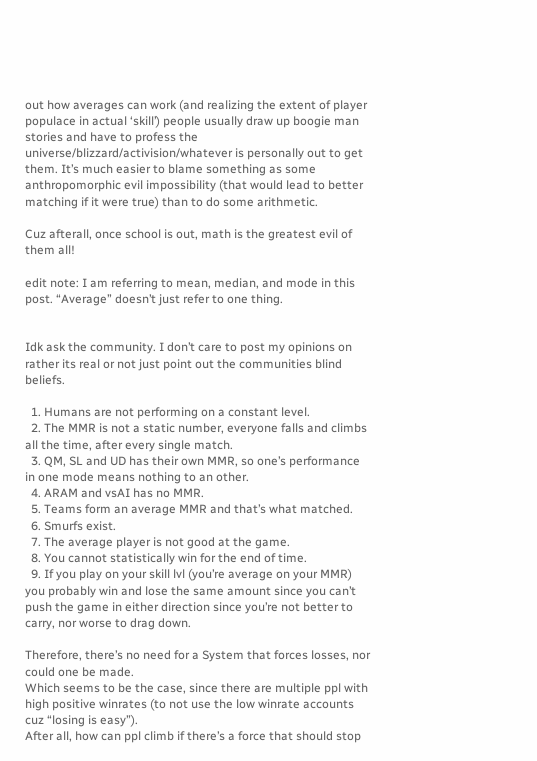out how averages can work (and realizing the extent of player populace in actual ‘skill’) people usually draw up boogie man stories and have to profess the universe/blizzard/activision/whatever is personally out to get them. It’s much easier to blame something as some anthropomorphic evil impossibility (that would lead to better matching if it were true) than to do some arithmetic.

Cuz afterall, once school is out, math is the greatest evil of them all!

edit note: I am referring to mean, median, and mode in this post. “Average” doesn’t just refer to one thing.


Idk ask the community. I don’t care to post my opinions on rather its real or not just point out the communities blind beliefs.

  1. Humans are not performing on a constant level.
  2. The MMR is not a static number, everyone falls and climbs all the time, after every single match.
  3. QM, SL and UD has their own MMR, so one’s performance in one mode means nothing to an other.
  4. ARAM and vsAI has no MMR.
  5. Teams form an average MMR and that’s what matched.
  6. Smurfs exist.
  7. The average player is not good at the game.
  8. You cannot statistically win for the end of time.
  9. If you play on your skill lvl (you’re average on your MMR) you probably win and lose the same amount since you can’t push the game in either direction since you’re not better to carry, nor worse to drag down.

Therefore, there’s no need for a System that forces losses, nor could one be made.
Which seems to be the case, since there are multiple ppl with high positive winrates (to not use the low winrate accounts cuz “losing is easy”).
After all, how can ppl climb if there’s a force that should stop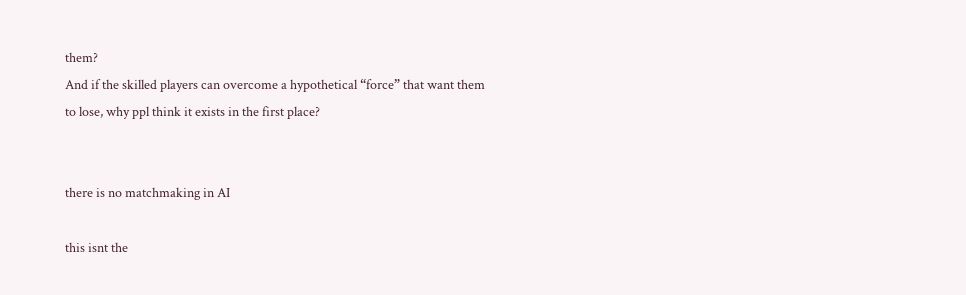them?
And if the skilled players can overcome a hypothetical “force” that want them to lose, why ppl think it exists in the first place?


there is no matchmaking in AI

this isnt the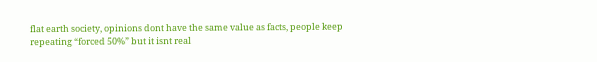flat earth society, opinions dont have the same value as facts, people keep repeating “forced 50%” but it isnt real